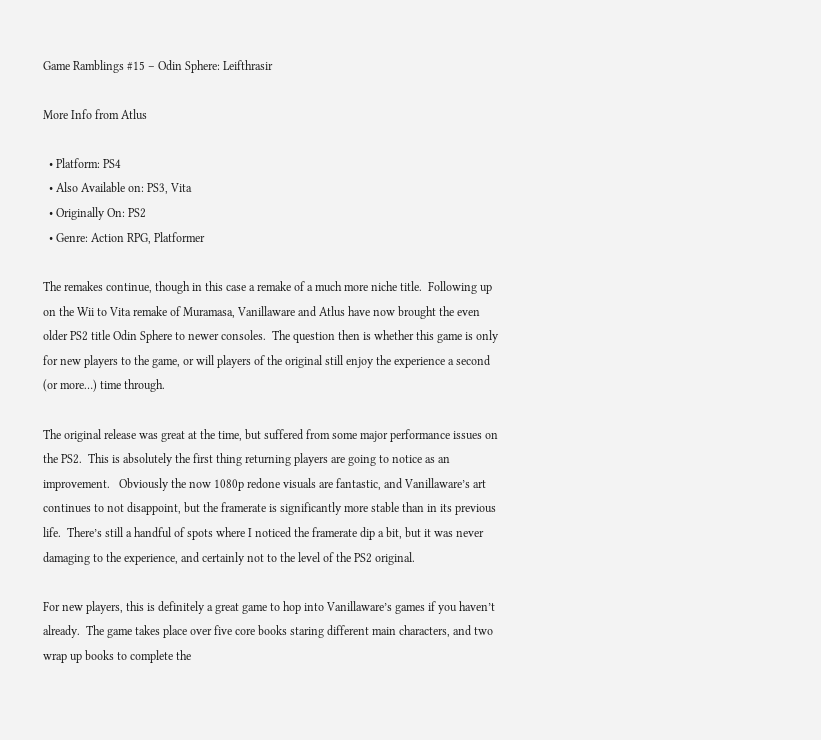Game Ramblings #15 – Odin Sphere: Leifthrasir

More Info from Atlus

  • Platform: PS4
  • Also Available on: PS3, Vita
  • Originally On: PS2
  • Genre: Action RPG, Platformer

The remakes continue, though in this case a remake of a much more niche title.  Following up on the Wii to Vita remake of Muramasa, Vanillaware and Atlus have now brought the even older PS2 title Odin Sphere to newer consoles.  The question then is whether this game is only for new players to the game, or will players of the original still enjoy the experience a second (or more…) time through.

The original release was great at the time, but suffered from some major performance issues on the PS2.  This is absolutely the first thing returning players are going to notice as an improvement.   Obviously the now 1080p redone visuals are fantastic, and Vanillaware’s art continues to not disappoint, but the framerate is significantly more stable than in its previous life.  There’s still a handful of spots where I noticed the framerate dip a bit, but it was never damaging to the experience, and certainly not to the level of the PS2 original.

For new players, this is definitely a great game to hop into Vanillaware’s games if you haven’t already.  The game takes place over five core books staring different main characters, and two wrap up books to complete the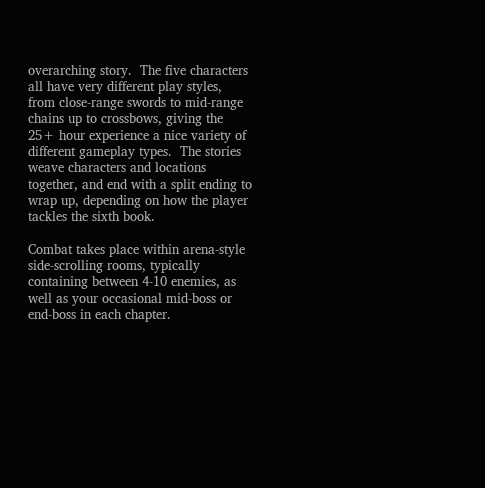overarching story.  The five characters all have very different play styles, from close-range swords to mid-range chains up to crossbows, giving the 25+ hour experience a nice variety of different gameplay types.  The stories weave characters and locations together, and end with a split ending to wrap up, depending on how the player tackles the sixth book.

Combat takes place within arena-style side-scrolling rooms, typically containing between 4-10 enemies, as well as your occasional mid-boss or end-boss in each chapter.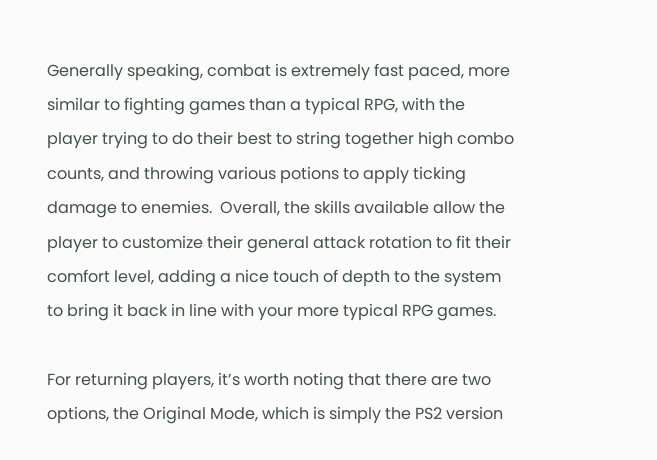Generally speaking, combat is extremely fast paced, more similar to fighting games than a typical RPG, with the player trying to do their best to string together high combo counts, and throwing various potions to apply ticking damage to enemies.  Overall, the skills available allow the player to customize their general attack rotation to fit their comfort level, adding a nice touch of depth to the system to bring it back in line with your more typical RPG games.

For returning players, it’s worth noting that there are two options, the Original Mode, which is simply the PS2 version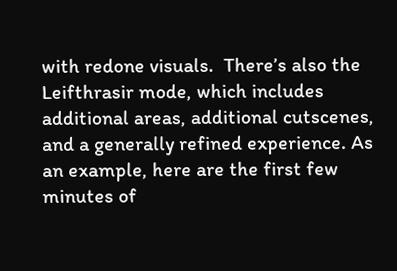with redone visuals.  There’s also the Leifthrasir mode, which includes additional areas, additional cutscenes, and a generally refined experience. As an example, here are the first few minutes of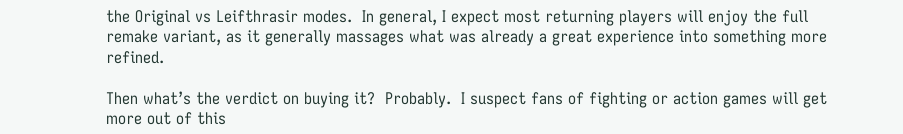the Original vs Leifthrasir modes.  In general, I expect most returning players will enjoy the full remake variant, as it generally massages what was already a great experience into something more refined.

Then what’s the verdict on buying it?  Probably.  I suspect fans of fighting or action games will get more out of this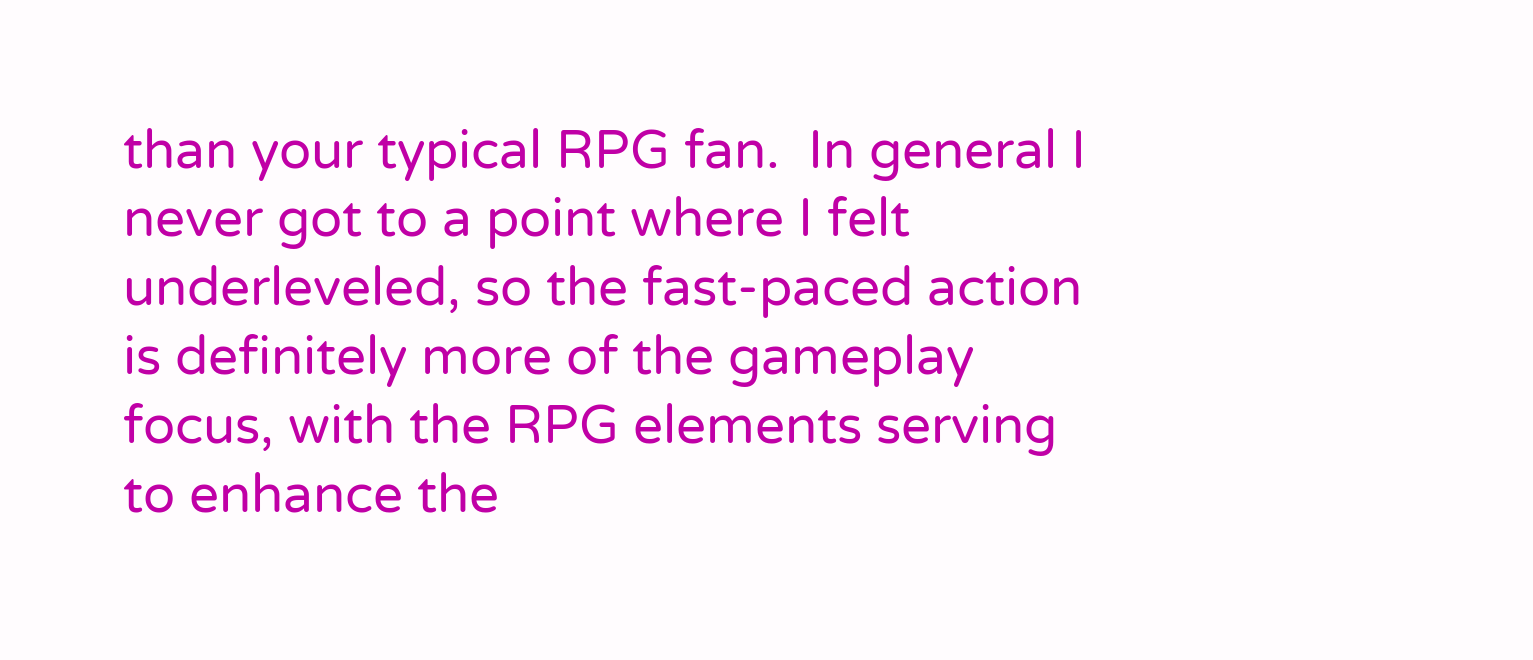than your typical RPG fan.  In general I never got to a point where I felt underleveled, so the fast-paced action is definitely more of the gameplay focus, with the RPG elements serving to enhance the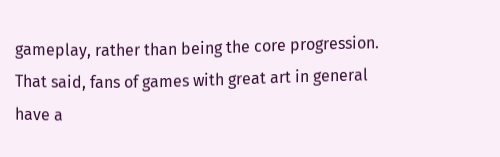gameplay, rather than being the core progression.  That said, fans of games with great art in general have a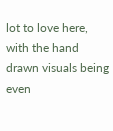lot to love here, with the hand drawn visuals being even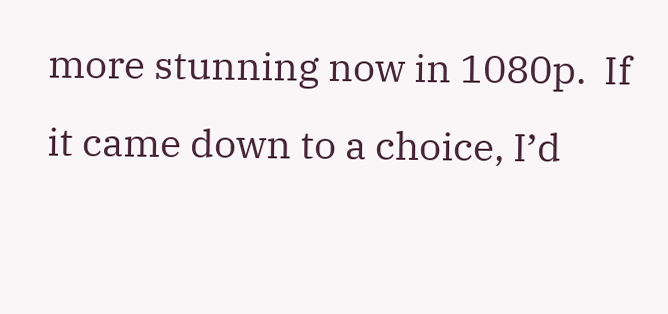more stunning now in 1080p.  If it came down to a choice, I’d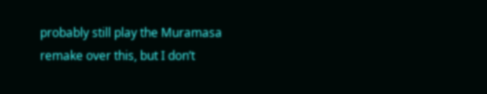probably still play the Muramasa remake over this, but I don’t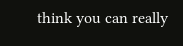think you can really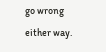go wrong either way.